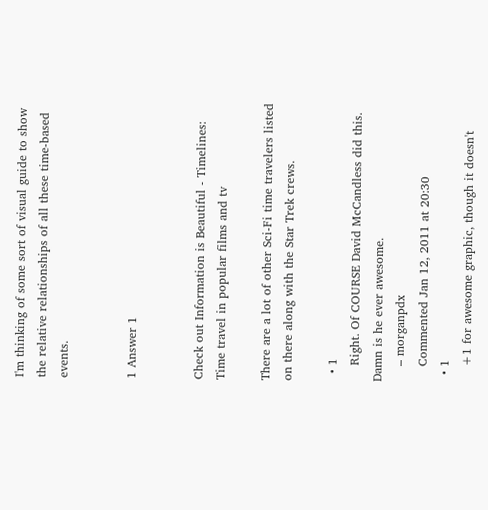I'm thinking of some sort of visual guide to show the relative relationships of all these time-based events.


1 Answer 1


Check out Information is Beautiful - Timelines: Time travel in popular films and tv

There are a lot of other Sci-Fi time travelers listed on there along with the Star Trek crews.

  • 1
    Right. Of COURSE David McCandless did this. Damn is he ever awesome.
    – morganpdx
    Commented Jan 12, 2011 at 20:30
  • 1
    +1 for awesome graphic, though it doesn't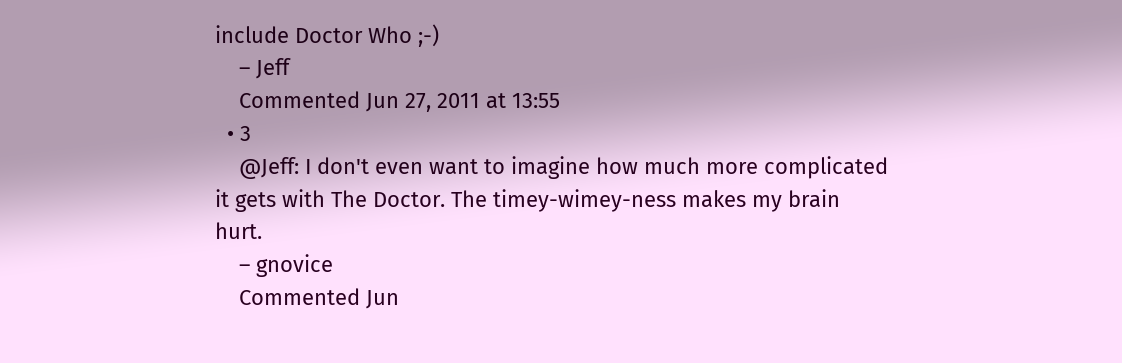include Doctor Who ;-)
    – Jeff
    Commented Jun 27, 2011 at 13:55
  • 3
    @Jeff: I don't even want to imagine how much more complicated it gets with The Doctor. The timey-wimey-ness makes my brain hurt.
    – gnovice
    Commented Jun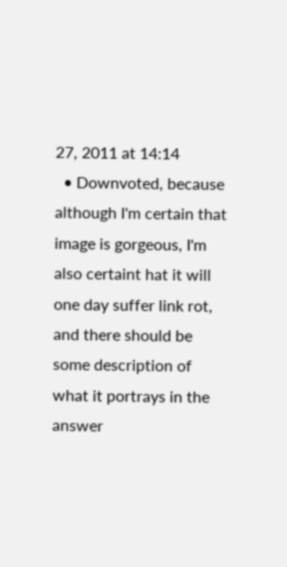27, 2011 at 14:14
  • Downvoted, because although I'm certain that image is gorgeous, I'm also certaint hat it will one day suffer link rot, and there should be some description of what it portrays in the answer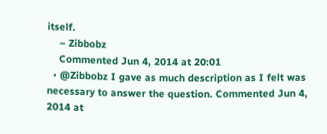itself.
    – Zibbobz
    Commented Jun 4, 2014 at 20:01
  • @Zibbobz I gave as much description as I felt was necessary to answer the question. Commented Jun 4, 2014 at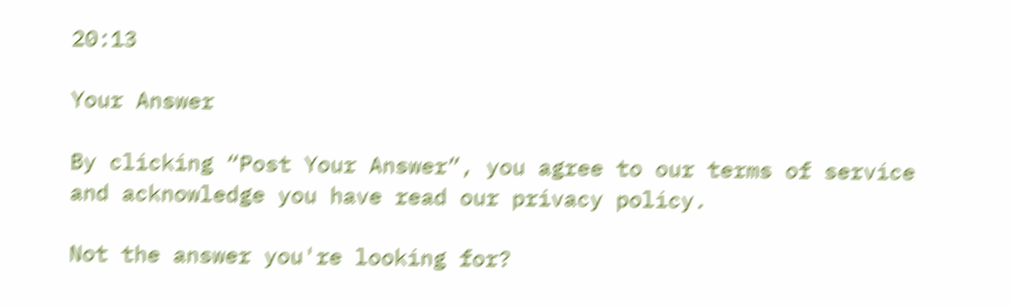20:13

Your Answer

By clicking “Post Your Answer”, you agree to our terms of service and acknowledge you have read our privacy policy.

Not the answer you're looking for?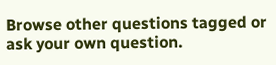Browse other questions tagged or ask your own question.